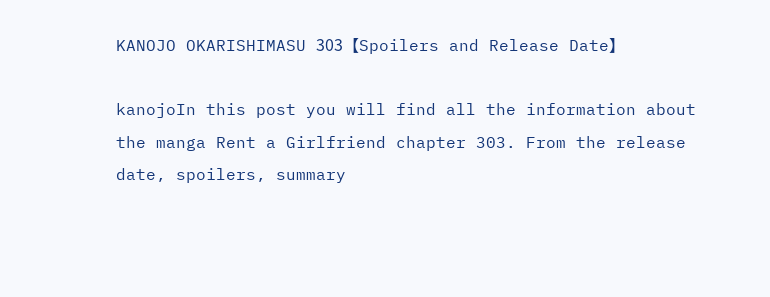KANOJO OKARISHIMASU 303【Spoilers and Release Date】

kanojoIn this post you will find all the information about the manga Rent a Girlfriend chapter 303. From the release date, spoilers, summary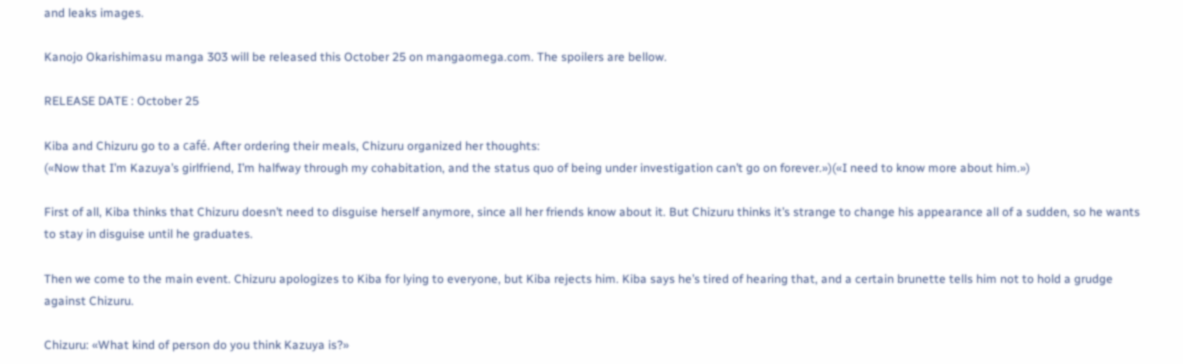and leaks images.

Kanojo Okarishimasu manga 303 will be released this October 25 on mangaomega.com. The spoilers are bellow.

RELEASE DATE : October 25

Kiba and Chizuru go to a café. After ordering their meals, Chizuru organized her thoughts:
(«Now that I’m Kazuya’s girlfriend, I’m halfway through my cohabitation, and the status quo of being under investigation can’t go on forever.»)(«I need to know more about him.»)

First of all, Kiba thinks that Chizuru doesn’t need to disguise herself anymore, since all her friends know about it. But Chizuru thinks it’s strange to change his appearance all of a sudden, so he wants to stay in disguise until he graduates.

Then we come to the main event. Chizuru apologizes to Kiba for lying to everyone, but Kiba rejects him. Kiba says he’s tired of hearing that, and a certain brunette tells him not to hold a grudge against Chizuru.

Chizuru: «What kind of person do you think Kazuya is?»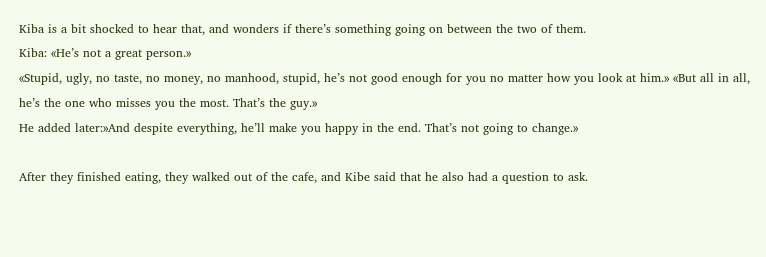Kiba is a bit shocked to hear that, and wonders if there’s something going on between the two of them.
Kiba: «He’s not a great person.»
«Stupid, ugly, no taste, no money, no manhood, stupid, he’s not good enough for you no matter how you look at him.» «But all in all, he’s the one who misses you the most. That’s the guy.»
He added later:»And despite everything, he’ll make you happy in the end. That’s not going to change.»

After they finished eating, they walked out of the cafe, and Kibe said that he also had a question to ask.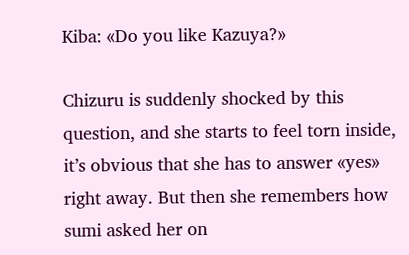Kiba: «Do you like Kazuya?»

Chizuru is suddenly shocked by this question, and she starts to feel torn inside, it’s obvious that she has to answer «yes» right away. But then she remembers how sumi asked her on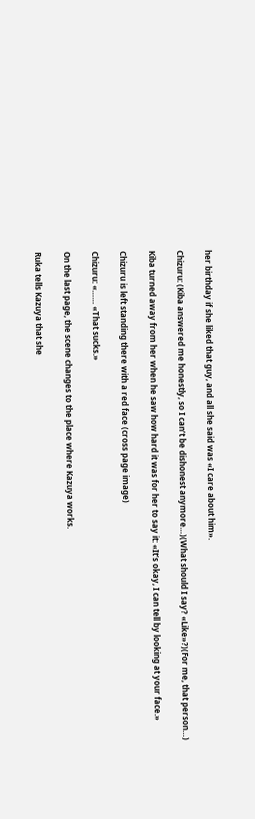her birthday if she liked that guy, and all she said was «I care about him».

Chizuru: (Kiba answered me honestly, so I can’t be dishonest anymore…)(What should I say? «Like»?)(For me, that person…)

Kiba turned away from her when he saw how hard it was for her to say it: «It’s okay, I can tell by looking at your face.»

Chizuru is left standing there with a red face (cross page image)

Chizuru: «…… «That sucks.»

On the last page, the scene changes to the place where Kazuya works.

Ruka tells Kazuya that she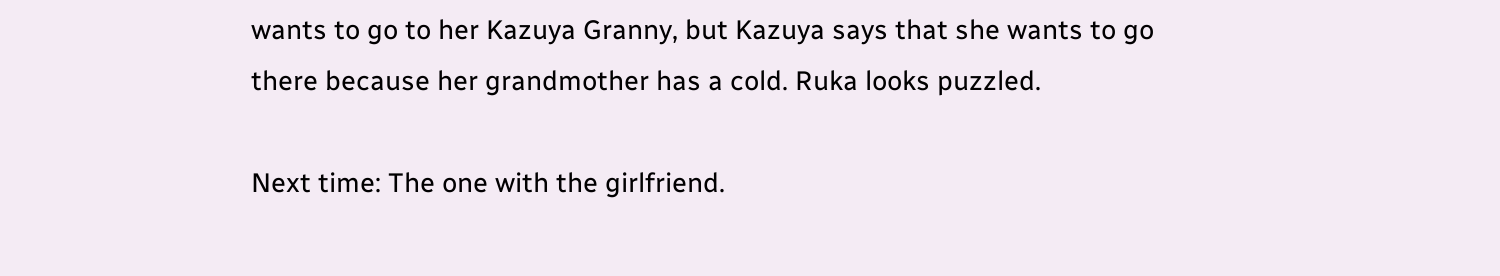wants to go to her Kazuya Granny, but Kazuya says that she wants to go there because her grandmother has a cold. Ruka looks puzzled.

Next time: The one with the girlfriend.